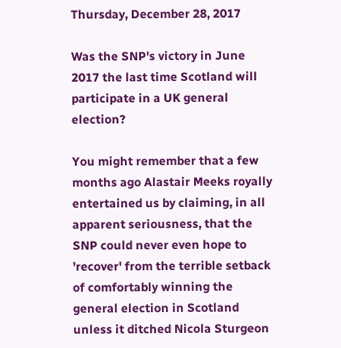Thursday, December 28, 2017

Was the SNP's victory in June 2017 the last time Scotland will participate in a UK general election?

You might remember that a few months ago Alastair Meeks royally entertained us by claiming, in all apparent seriousness, that the SNP could never even hope to 'recover' from the terrible setback of comfortably winning the general election in Scotland unless it ditched Nicola Sturgeon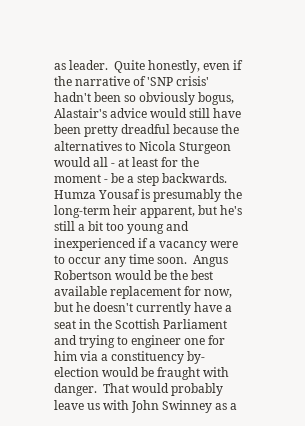as leader.  Quite honestly, even if the narrative of 'SNP crisis' hadn't been so obviously bogus, Alastair's advice would still have been pretty dreadful because the alternatives to Nicola Sturgeon would all - at least for the moment - be a step backwards.  Humza Yousaf is presumably the long-term heir apparent, but he's still a bit too young and inexperienced if a vacancy were to occur any time soon.  Angus Robertson would be the best available replacement for now, but he doesn't currently have a seat in the Scottish Parliament and trying to engineer one for him via a constituency by-election would be fraught with danger.  That would probably leave us with John Swinney as a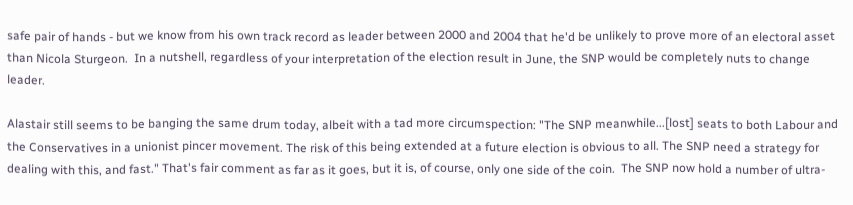safe pair of hands - but we know from his own track record as leader between 2000 and 2004 that he'd be unlikely to prove more of an electoral asset than Nicola Sturgeon.  In a nutshell, regardless of your interpretation of the election result in June, the SNP would be completely nuts to change leader.

Alastair still seems to be banging the same drum today, albeit with a tad more circumspection: "The SNP meanwhile...[lost] seats to both Labour and the Conservatives in a unionist pincer movement. The risk of this being extended at a future election is obvious to all. The SNP need a strategy for dealing with this, and fast." That's fair comment as far as it goes, but it is, of course, only one side of the coin.  The SNP now hold a number of ultra-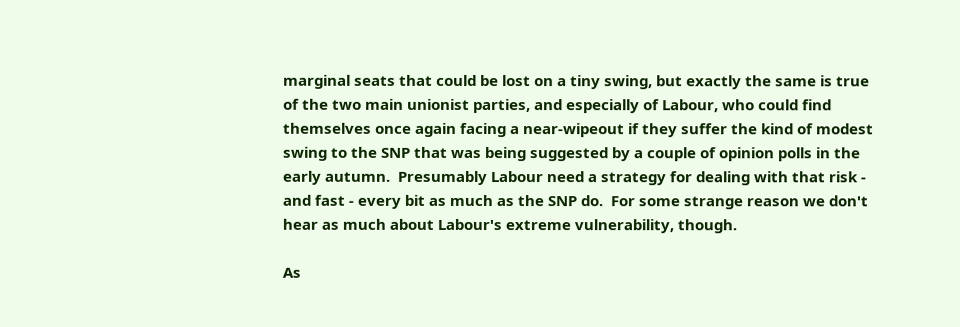marginal seats that could be lost on a tiny swing, but exactly the same is true of the two main unionist parties, and especially of Labour, who could find themselves once again facing a near-wipeout if they suffer the kind of modest swing to the SNP that was being suggested by a couple of opinion polls in the early autumn.  Presumably Labour need a strategy for dealing with that risk - and fast - every bit as much as the SNP do.  For some strange reason we don't hear as much about Labour's extreme vulnerability, though.

As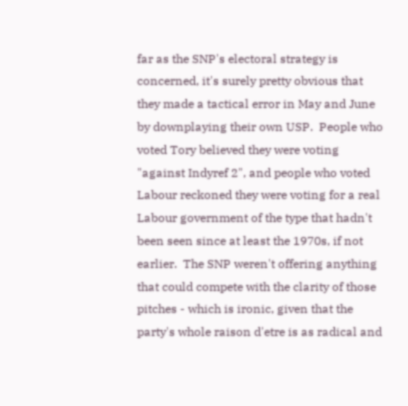far as the SNP's electoral strategy is concerned, it's surely pretty obvious that they made a tactical error in May and June by downplaying their own USP.  People who voted Tory believed they were voting "against Indyref 2", and people who voted Labour reckoned they were voting for a real Labour government of the type that hadn't been seen since at least the 1970s, if not earlier.  The SNP weren't offering anything that could compete with the clarity of those pitches - which is ironic, given that the party's whole raison d'etre is as radical and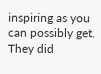inspiring as you can possibly get.  They did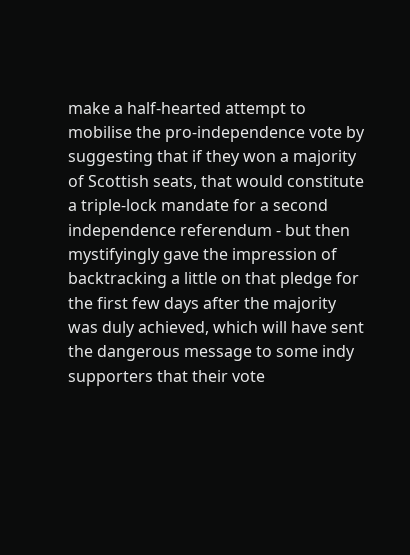make a half-hearted attempt to mobilise the pro-independence vote by suggesting that if they won a majority of Scottish seats, that would constitute a triple-lock mandate for a second independence referendum - but then mystifyingly gave the impression of backtracking a little on that pledge for the first few days after the majority was duly achieved, which will have sent the dangerous message to some indy supporters that their vote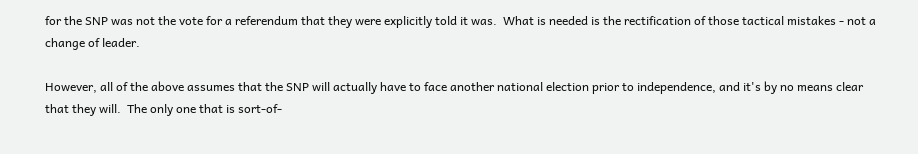for the SNP was not the vote for a referendum that they were explicitly told it was.  What is needed is the rectification of those tactical mistakes - not a change of leader.

However, all of the above assumes that the SNP will actually have to face another national election prior to independence, and it's by no means clear that they will.  The only one that is sort-of-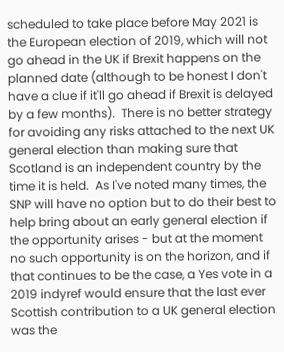scheduled to take place before May 2021 is the European election of 2019, which will not go ahead in the UK if Brexit happens on the planned date (although to be honest I don't have a clue if it'll go ahead if Brexit is delayed by a few months).  There is no better strategy for avoiding any risks attached to the next UK general election than making sure that Scotland is an independent country by the time it is held.  As I've noted many times, the SNP will have no option but to do their best to help bring about an early general election if the opportunity arises - but at the moment no such opportunity is on the horizon, and if that continues to be the case, a Yes vote in a 2019 indyref would ensure that the last ever Scottish contribution to a UK general election was the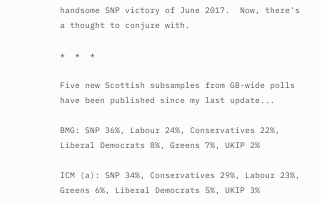handsome SNP victory of June 2017.  Now, there's a thought to conjure with.

*  *  *

Five new Scottish subsamples from GB-wide polls have been published since my last update...

BMG: SNP 36%, Labour 24%, Conservatives 22%, Liberal Democrats 8%, Greens 7%, UKIP 2%

ICM (a): SNP 34%, Conservatives 29%, Labour 23%, Greens 6%, Liberal Democrats 5%, UKIP 3%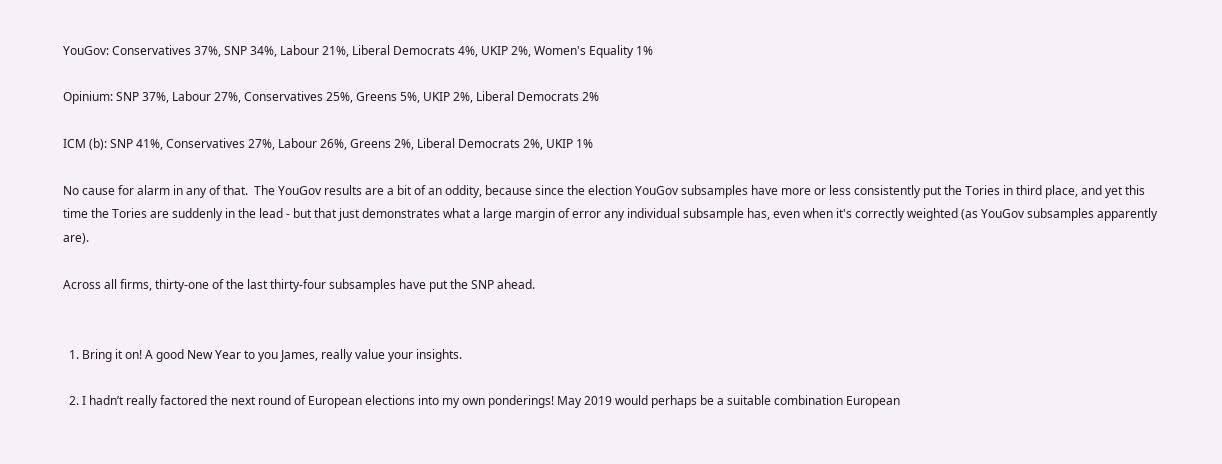YouGov: Conservatives 37%, SNP 34%, Labour 21%, Liberal Democrats 4%, UKIP 2%, Women's Equality 1%

Opinium: SNP 37%, Labour 27%, Conservatives 25%, Greens 5%, UKIP 2%, Liberal Democrats 2%

ICM (b): SNP 41%, Conservatives 27%, Labour 26%, Greens 2%, Liberal Democrats 2%, UKIP 1%

No cause for alarm in any of that.  The YouGov results are a bit of an oddity, because since the election YouGov subsamples have more or less consistently put the Tories in third place, and yet this time the Tories are suddenly in the lead - but that just demonstrates what a large margin of error any individual subsample has, even when it's correctly weighted (as YouGov subsamples apparently are).

Across all firms, thirty-one of the last thirty-four subsamples have put the SNP ahead.


  1. Bring it on! A good New Year to you James, really value your insights.

  2. I hadn’t really factored the next round of European elections into my own ponderings! May 2019 would perhaps be a suitable combination European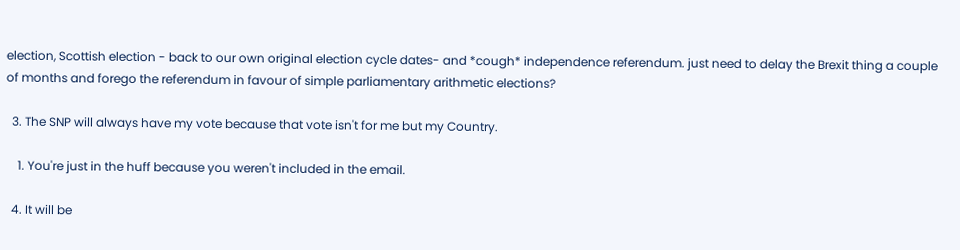election, Scottish election - back to our own original election cycle dates- and *cough* independence referendum. just need to delay the Brexit thing a couple of months and forego the referendum in favour of simple parliamentary arithmetic elections?

  3. The SNP will always have my vote because that vote isn't for me but my Country.

    1. You're just in the huff because you weren't included in the email.

  4. It will be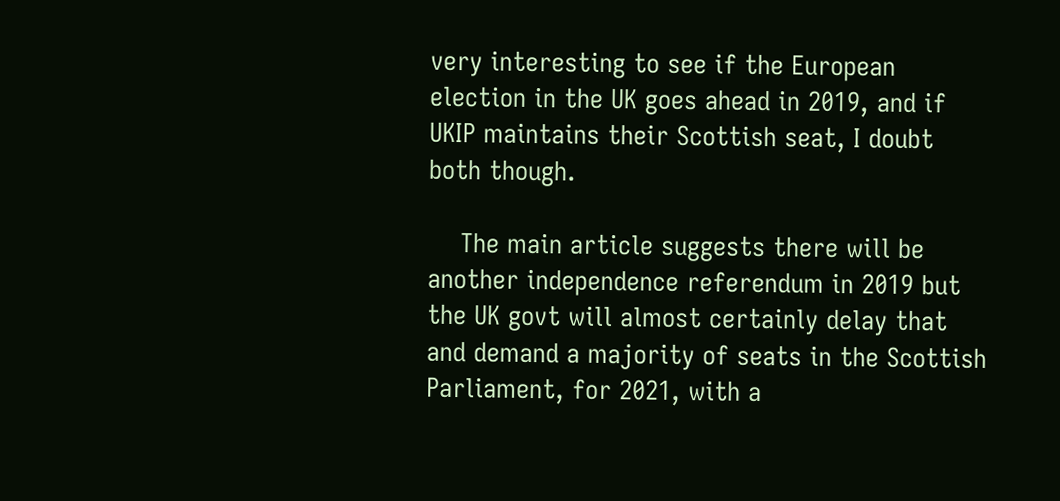very interesting to see if the European election in the UK goes ahead in 2019, and if UKIP maintains their Scottish seat, I doubt both though.

    The main article suggests there will be another independence referendum in 2019 but the UK govt will almost certainly delay that and demand a majority of seats in the Scottish Parliament, for 2021, with a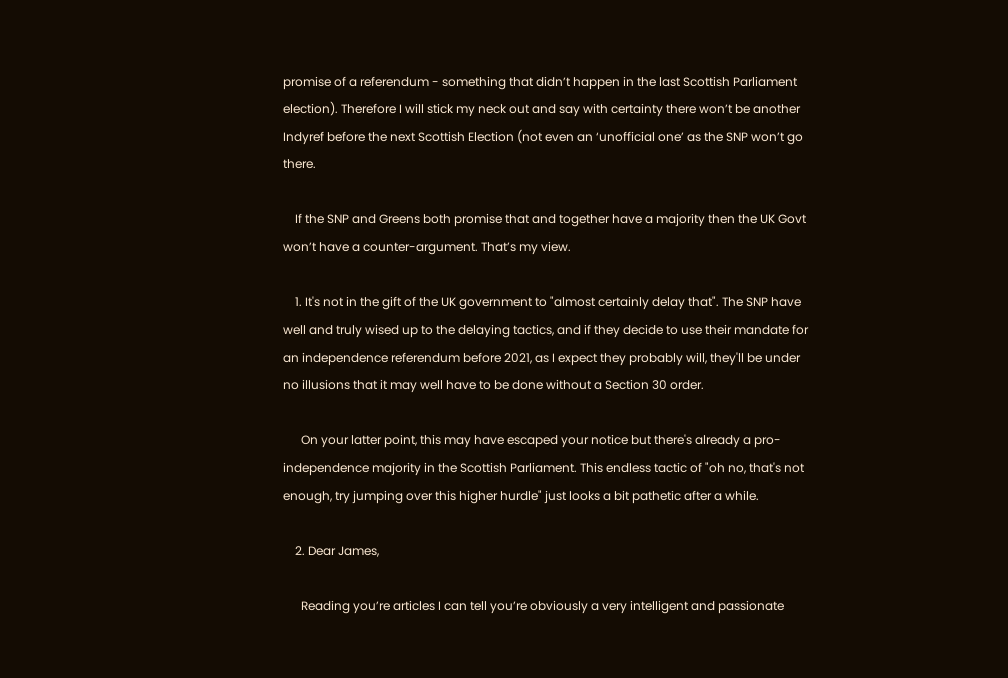promise of a referendum - something that didn’t happen in the last Scottish Parliament election). Therefore I will stick my neck out and say with certainty there won’t be another Indyref before the next Scottish Election (not even an ‘unofficial one’ as the SNP won’t go there.

    If the SNP and Greens both promise that and together have a majority then the UK Govt won’t have a counter-argument. That’s my view.

    1. It's not in the gift of the UK government to "almost certainly delay that". The SNP have well and truly wised up to the delaying tactics, and if they decide to use their mandate for an independence referendum before 2021, as I expect they probably will, they'll be under no illusions that it may well have to be done without a Section 30 order.

      On your latter point, this may have escaped your notice but there's already a pro-independence majority in the Scottish Parliament. This endless tactic of "oh no, that's not enough, try jumping over this higher hurdle" just looks a bit pathetic after a while.

    2. Dear James,

      Reading you’re articles I can tell you’re obviously a very intelligent and passionate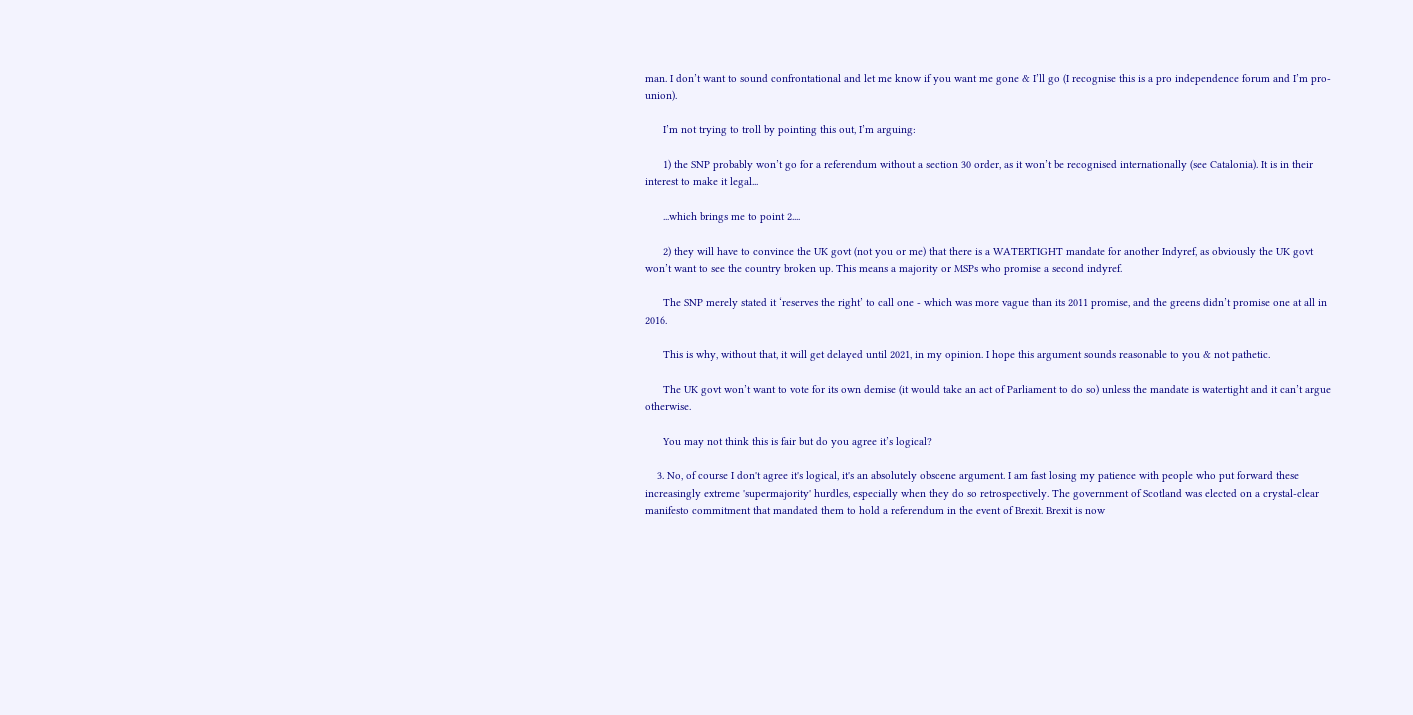man. I don’t want to sound confrontational and let me know if you want me gone & I’ll go (I recognise this is a pro independence forum and I’m pro-union).

      I’m not trying to troll by pointing this out, I’m arguing:

      1) the SNP probably won’t go for a referendum without a section 30 order, as it won’t be recognised internationally (see Catalonia). It is in their interest to make it legal...

      ...which brings me to point 2....

      2) they will have to convince the UK govt (not you or me) that there is a WATERTIGHT mandate for another Indyref, as obviously the UK govt won’t want to see the country broken up. This means a majority or MSPs who promise a second indyref.

      The SNP merely stated it ‘reserves the right’ to call one - which was more vague than its 2011 promise, and the greens didn’t promise one at all in 2016.

      This is why, without that, it will get delayed until 2021, in my opinion. I hope this argument sounds reasonable to you & not pathetic.

      The UK govt won’t want to vote for its own demise (it would take an act of Parliament to do so) unless the mandate is watertight and it can’t argue otherwise.

      You may not think this is fair but do you agree it’s logical?

    3. No, of course I don't agree it's logical, it's an absolutely obscene argument. I am fast losing my patience with people who put forward these increasingly extreme 'supermajority' hurdles, especially when they do so retrospectively. The government of Scotland was elected on a crystal-clear manifesto commitment that mandated them to hold a referendum in the event of Brexit. Brexit is now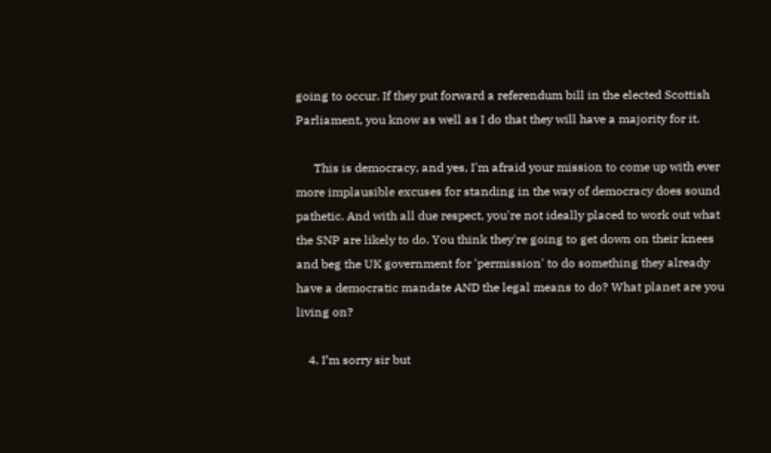going to occur. If they put forward a referendum bill in the elected Scottish Parliament, you know as well as I do that they will have a majority for it.

      This is democracy, and yes, I'm afraid your mission to come up with ever more implausible excuses for standing in the way of democracy does sound pathetic. And with all due respect, you're not ideally placed to work out what the SNP are likely to do. You think they're going to get down on their knees and beg the UK government for 'permission' to do something they already have a democratic mandate AND the legal means to do? What planet are you living on?

    4. I’m sorry sir but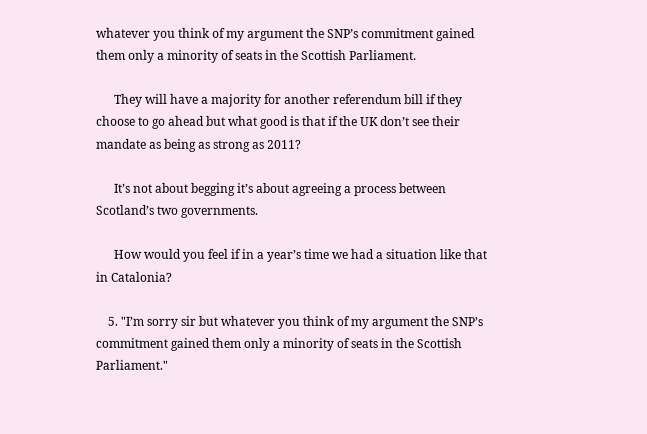whatever you think of my argument the SNP’s commitment gained them only a minority of seats in the Scottish Parliament.

      They will have a majority for another referendum bill if they choose to go ahead but what good is that if the UK don’t see their mandate as being as strong as 2011?

      It’s not about begging it’s about agreeing a process between Scotland’s two governments.

      How would you feel if in a year’s time we had a situation like that in Catalonia?

    5. "I’m sorry sir but whatever you think of my argument the SNP’s commitment gained them only a minority of seats in the Scottish Parliament."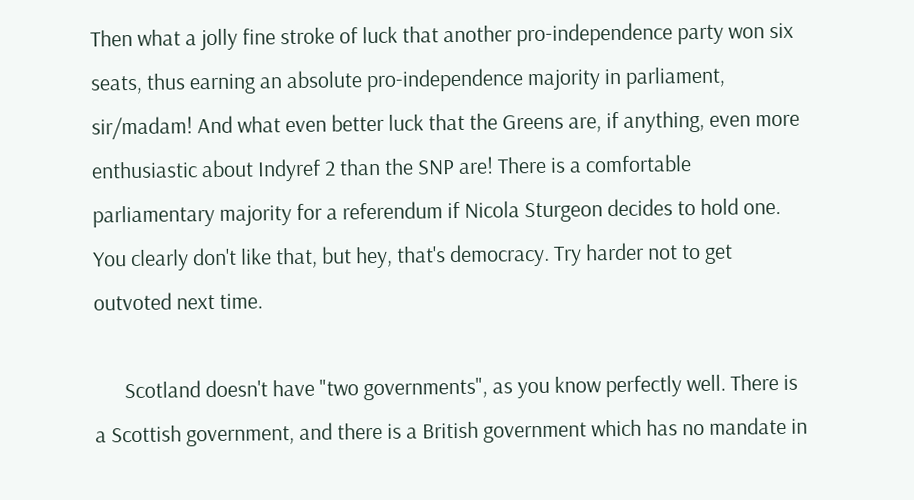Then what a jolly fine stroke of luck that another pro-independence party won six seats, thus earning an absolute pro-independence majority in parliament, sir/madam! And what even better luck that the Greens are, if anything, even more enthusiastic about Indyref 2 than the SNP are! There is a comfortable parliamentary majority for a referendum if Nicola Sturgeon decides to hold one. You clearly don't like that, but hey, that's democracy. Try harder not to get outvoted next time.

      Scotland doesn't have "two governments", as you know perfectly well. There is a Scottish government, and there is a British government which has no mandate in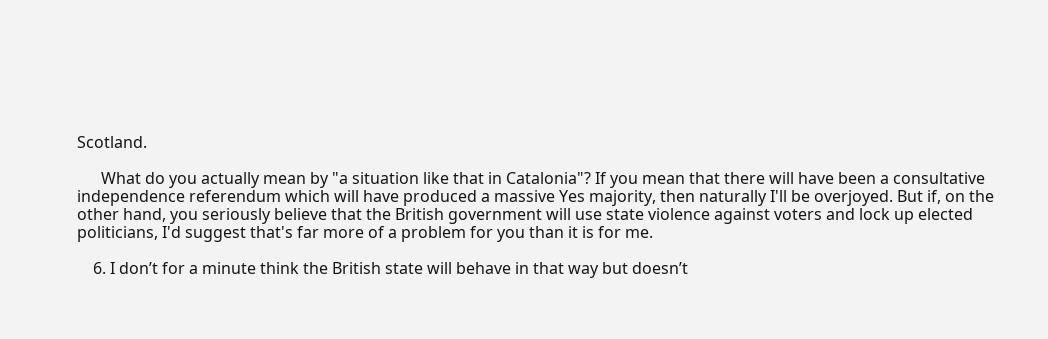Scotland.

      What do you actually mean by "a situation like that in Catalonia"? If you mean that there will have been a consultative independence referendum which will have produced a massive Yes majority, then naturally I'll be overjoyed. But if, on the other hand, you seriously believe that the British government will use state violence against voters and lock up elected politicians, I'd suggest that's far more of a problem for you than it is for me.

    6. I don’t for a minute think the British state will behave in that way but doesn’t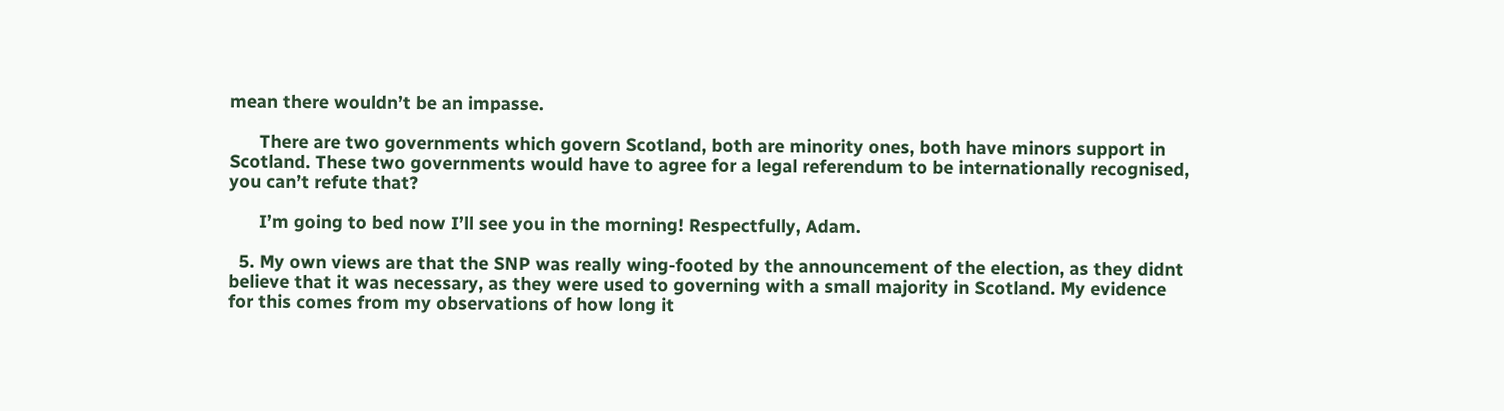mean there wouldn’t be an impasse.

      There are two governments which govern Scotland, both are minority ones, both have minors support in Scotland. These two governments would have to agree for a legal referendum to be internationally recognised, you can’t refute that?

      I’m going to bed now I’ll see you in the morning! Respectfully, Adam.

  5. My own views are that the SNP was really wing-footed by the announcement of the election, as they didnt believe that it was necessary, as they were used to governing with a small majority in Scotland. My evidence for this comes from my observations of how long it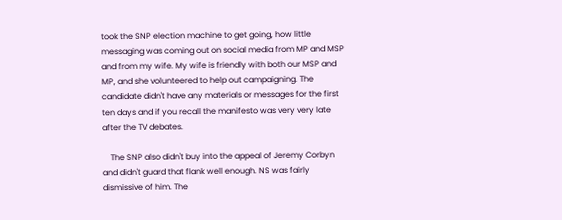took the SNP election machine to get going, how little messaging was coming out on social media from MP and MSP and from my wife. My wife is friendly with both our MSP and MP, and she volunteered to help out campaigning. The candidate didn't have any materials or messages for the first ten days and if you recall the manifesto was very very late after the TV debates.

    The SNP also didn't buy into the appeal of Jeremy Corbyn and didn't guard that flank well enough. NS was fairly dismissive of him. The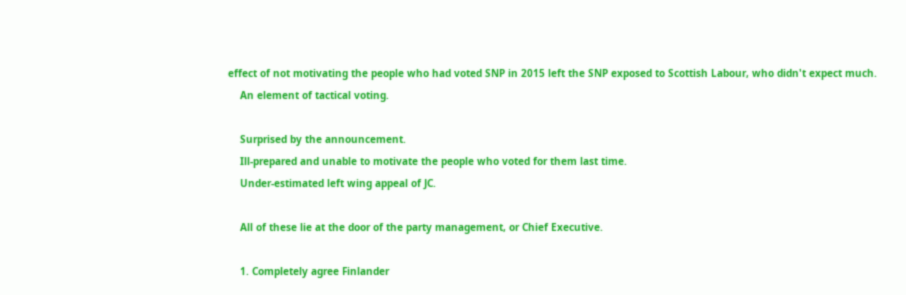effect of not motivating the people who had voted SNP in 2015 left the SNP exposed to Scottish Labour, who didn't expect much.
    An element of tactical voting.

    Surprised by the announcement.
    Ill-prepared and unable to motivate the people who voted for them last time.
    Under-estimated left wing appeal of JC.

    All of these lie at the door of the party management, or Chief Executive.

    1. Completely agree Finlander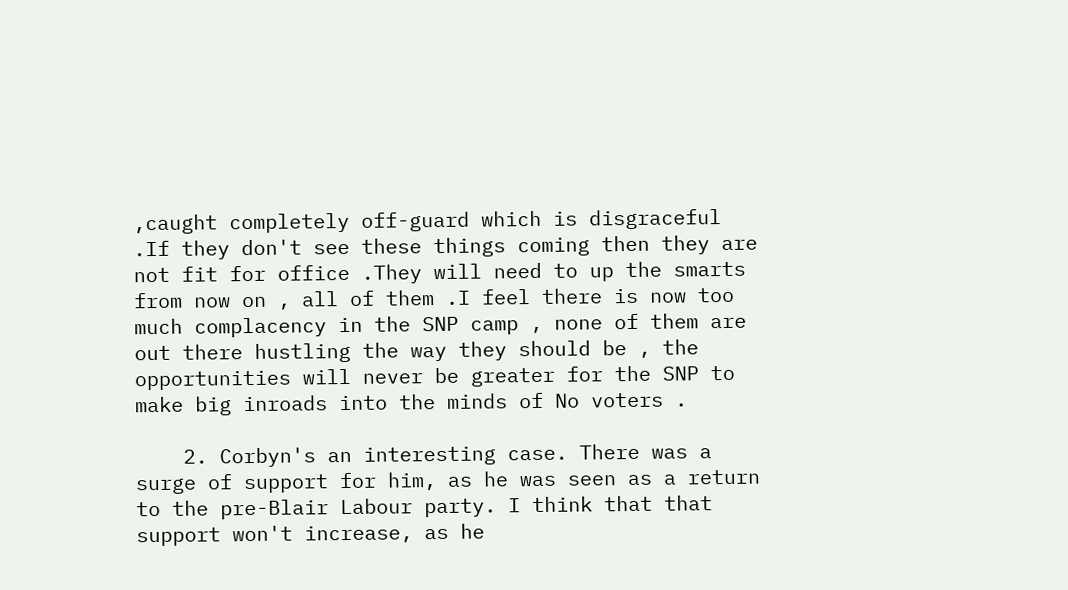,caught completely off-guard which is disgraceful .If they don't see these things coming then they are not fit for office .They will need to up the smarts from now on , all of them .I feel there is now too much complacency in the SNP camp , none of them are out there hustling the way they should be , the opportunities will never be greater for the SNP to make big inroads into the minds of No voters .

    2. Corbyn's an interesting case. There was a surge of support for him, as he was seen as a return to the pre-Blair Labour party. I think that that support won't increase, as he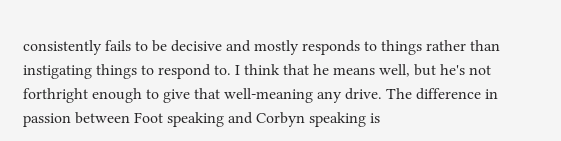consistently fails to be decisive and mostly responds to things rather than instigating things to respond to. I think that he means well, but he's not forthright enough to give that well-meaning any drive. The difference in passion between Foot speaking and Corbyn speaking is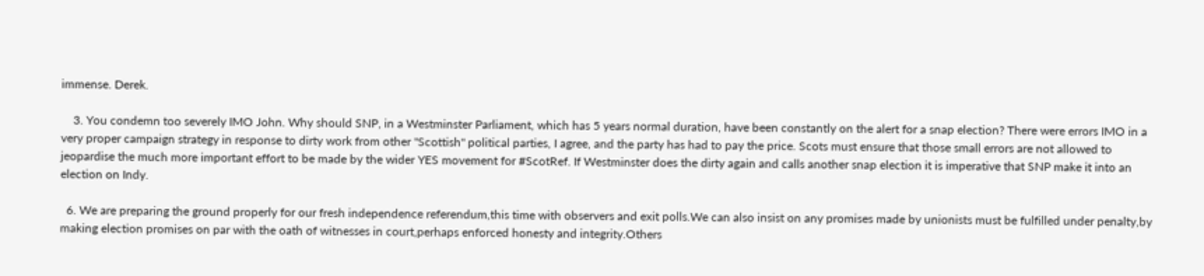immense. Derek.

    3. You condemn too severely IMO John. Why should SNP, in a Westminster Parliament, which has 5 years normal duration, have been constantly on the alert for a snap election? There were errors IMO in a very proper campaign strategy in response to dirty work from other "Scottish" political parties, I agree, and the party has had to pay the price. Scots must ensure that those small errors are not allowed to jeopardise the much more important effort to be made by the wider YES movement for #ScotRef. If Westminster does the dirty again and calls another snap election it is imperative that SNP make it into an election on Indy.

  6. We are preparing the ground properly for our fresh independence referendum,this time with observers and exit polls.We can also insist on any promises made by unionists must be fulfilled under penalty,by making election promises on par with the oath of witnesses in court,perhaps enforced honesty and integrity.Others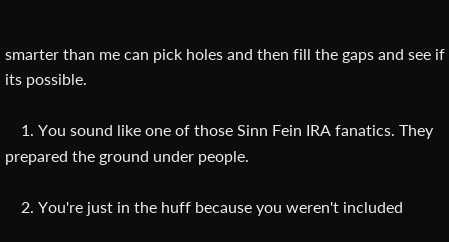smarter than me can pick holes and then fill the gaps and see if its possible.

    1. You sound like one of those Sinn Fein IRA fanatics. They prepared the ground under people.

    2. You're just in the huff because you weren't included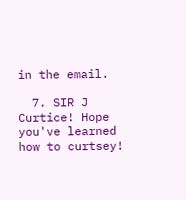in the email.

  7. SIR J Curtice! Hope you've learned how to curtsey!